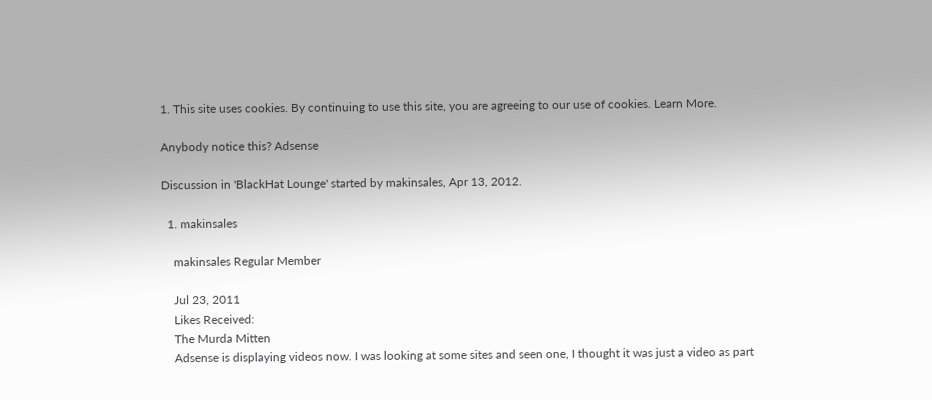1. This site uses cookies. By continuing to use this site, you are agreeing to our use of cookies. Learn More.

Anybody notice this? Adsense

Discussion in 'BlackHat Lounge' started by makinsales, Apr 13, 2012.

  1. makinsales

    makinsales Regular Member

    Jul 23, 2011
    Likes Received:
    The Murda Mitten
    Adsense is displaying videos now. I was looking at some sites and seen one, I thought it was just a video as part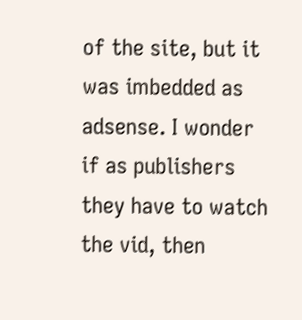of the site, but it was imbedded as adsense. I wonder if as publishers they have to watch the vid, then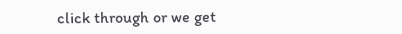click through or we get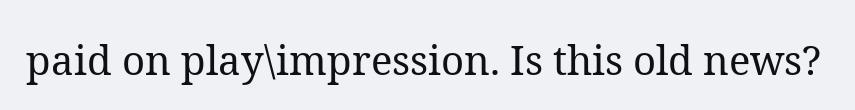paid on play\impression. Is this old news?